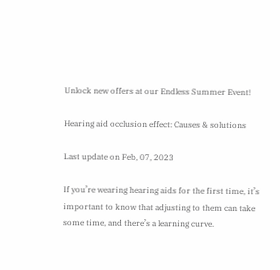Unlock new offers at our Endless Summer Event!

Hearing aid occlusion effect: Causes & solutions

Last update on Feb, 07, 2023

If you’re wearing hearing aids for the first time, it’s important to know that adjusting to them can take some time, and there’s a learning curve.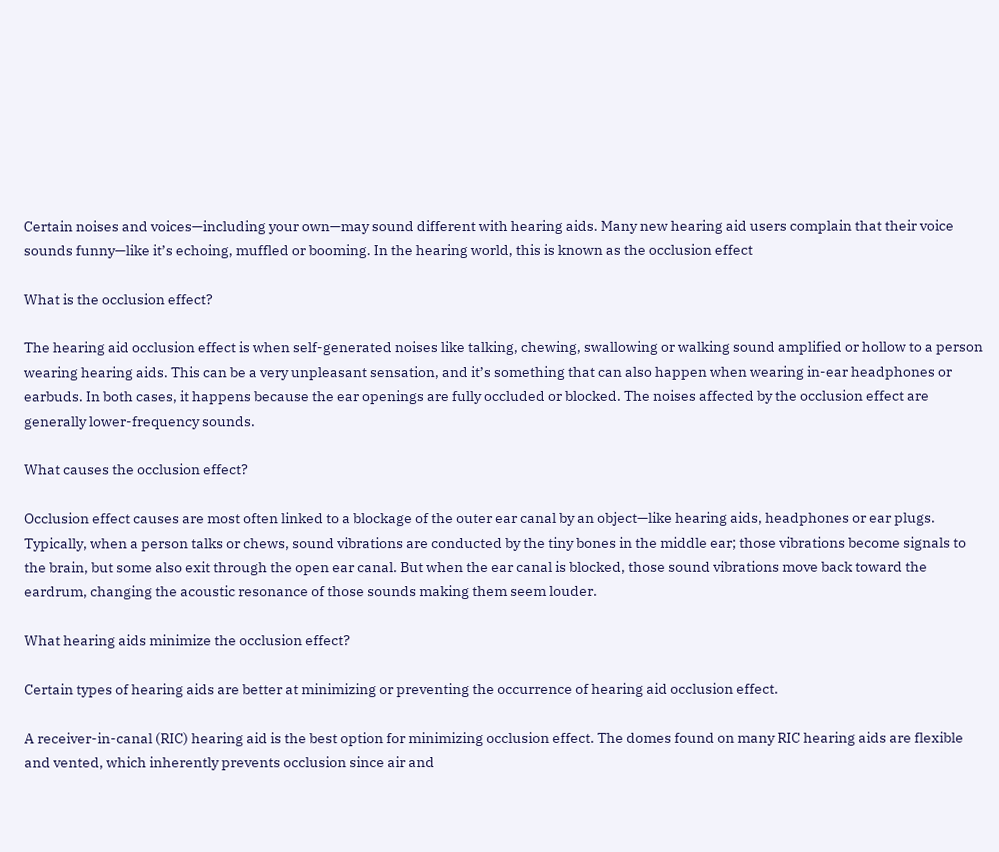Certain noises and voices—including your own—may sound different with hearing aids. Many new hearing aid users complain that their voice sounds funny—like it’s echoing, muffled or booming. In the hearing world, this is known as the occlusion effect

What is the occlusion effect?

The hearing aid occlusion effect is when self-generated noises like talking, chewing, swallowing or walking sound amplified or hollow to a person wearing hearing aids. This can be a very unpleasant sensation, and it’s something that can also happen when wearing in-ear headphones or earbuds. In both cases, it happens because the ear openings are fully occluded or blocked. The noises affected by the occlusion effect are generally lower-frequency sounds.

What causes the occlusion effect?

Occlusion effect causes are most often linked to a blockage of the outer ear canal by an object—like hearing aids, headphones or ear plugs. Typically, when a person talks or chews, sound vibrations are conducted by the tiny bones in the middle ear; those vibrations become signals to the brain, but some also exit through the open ear canal. But when the ear canal is blocked, those sound vibrations move back toward the eardrum, changing the acoustic resonance of those sounds making them seem louder.

What hearing aids minimize the occlusion effect?

Certain types of hearing aids are better at minimizing or preventing the occurrence of hearing aid occlusion effect.

A receiver-in-canal (RIC) hearing aid is the best option for minimizing occlusion effect. The domes found on many RIC hearing aids are flexible and vented, which inherently prevents occlusion since air and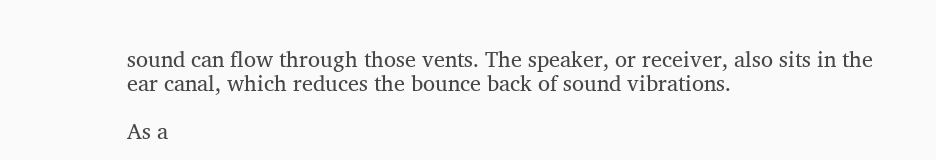sound can flow through those vents. The speaker, or receiver, also sits in the ear canal, which reduces the bounce back of sound vibrations.

As a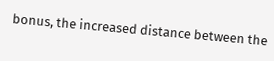bonus, the increased distance between the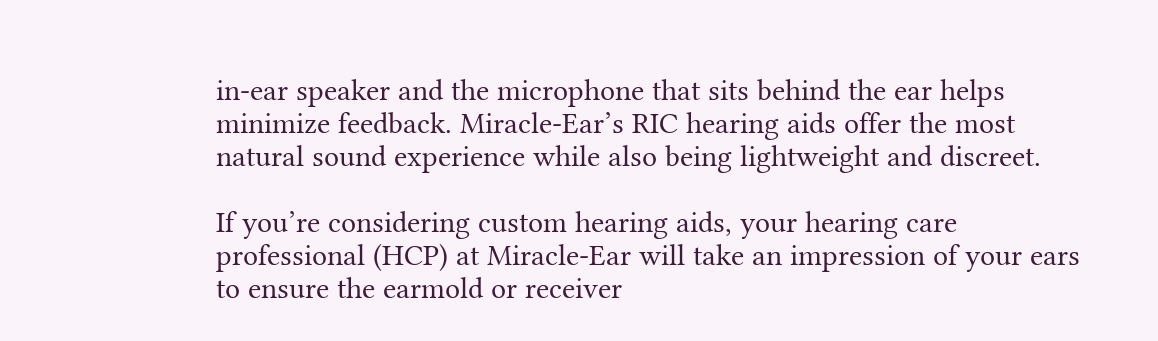in-ear speaker and the microphone that sits behind the ear helps minimize feedback. Miracle-Ear’s RIC hearing aids offer the most natural sound experience while also being lightweight and discreet.

If you’re considering custom hearing aids, your hearing care professional (HCP) at Miracle-Ear will take an impression of your ears to ensure the earmold or receiver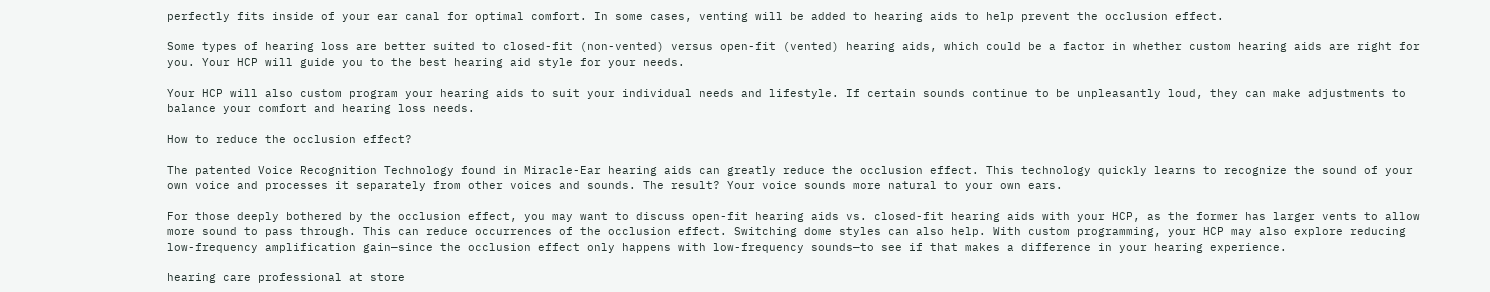perfectly fits inside of your ear canal for optimal comfort. In some cases, venting will be added to hearing aids to help prevent the occlusion effect.

Some types of hearing loss are better suited to closed-fit (non-vented) versus open-fit (vented) hearing aids, which could be a factor in whether custom hearing aids are right for you. Your HCP will guide you to the best hearing aid style for your needs.

Your HCP will also custom program your hearing aids to suit your individual needs and lifestyle. If certain sounds continue to be unpleasantly loud, they can make adjustments to balance your comfort and hearing loss needs.

How to reduce the occlusion effect?

The patented Voice Recognition Technology found in Miracle-Ear hearing aids can greatly reduce the occlusion effect. This technology quickly learns to recognize the sound of your own voice and processes it separately from other voices and sounds. The result? Your voice sounds more natural to your own ears.

For those deeply bothered by the occlusion effect, you may want to discuss open-fit hearing aids vs. closed-fit hearing aids with your HCP, as the former has larger vents to allow more sound to pass through. This can reduce occurrences of the occlusion effect. Switching dome styles can also help. With custom programming, your HCP may also explore reducing low-frequency amplification gain—since the occlusion effect only happens with low-frequency sounds—to see if that makes a difference in your hearing experience.

hearing care professional at store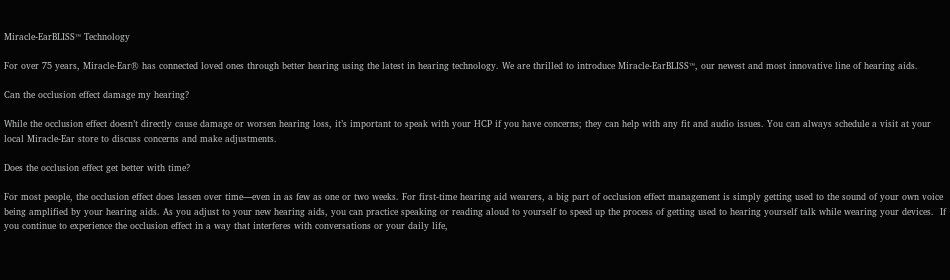Miracle-EarBLISS™ Technology

For over 75 years, Miracle-Ear® has connected loved ones through better hearing using the latest in hearing technology. We are thrilled to introduce Miracle-EarBLISS™, our newest and most innovative line of hearing aids.

Can the occlusion effect damage my hearing?

While the occlusion effect doesn’t directly cause damage or worsen hearing loss, it’s important to speak with your HCP if you have concerns; they can help with any fit and audio issues. You can always schedule a visit at your local Miracle-Ear store to discuss concerns and make adjustments.

Does the occlusion effect get better with time?

For most people, the occlusion effect does lessen over time—even in as few as one or two weeks. For first-time hearing aid wearers, a big part of occlusion effect management is simply getting used to the sound of your own voice being amplified by your hearing aids. As you adjust to your new hearing aids, you can practice speaking or reading aloud to yourself to speed up the process of getting used to hearing yourself talk while wearing your devices.  If you continue to experience the occlusion effect in a way that interferes with conversations or your daily life,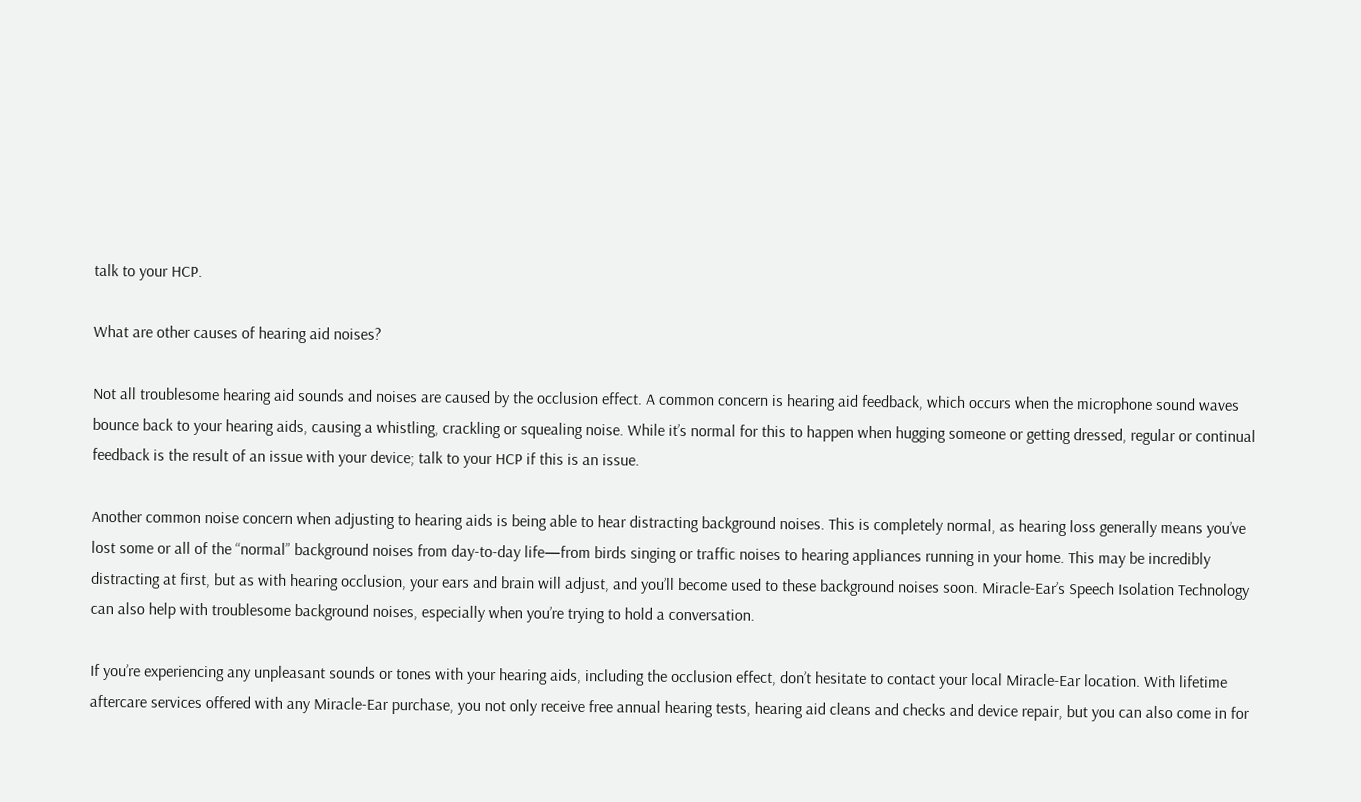talk to your HCP.

What are other causes of hearing aid noises?

Not all troublesome hearing aid sounds and noises are caused by the occlusion effect. A common concern is hearing aid feedback, which occurs when the microphone sound waves bounce back to your hearing aids, causing a whistling, crackling or squealing noise. While it’s normal for this to happen when hugging someone or getting dressed, regular or continual feedback is the result of an issue with your device; talk to your HCP if this is an issue.

Another common noise concern when adjusting to hearing aids is being able to hear distracting background noises. This is completely normal, as hearing loss generally means you’ve lost some or all of the “normal” background noises from day-to-day life—from birds singing or traffic noises to hearing appliances running in your home. This may be incredibly distracting at first, but as with hearing occlusion, your ears and brain will adjust, and you’ll become used to these background noises soon. Miracle-Ear’s Speech Isolation Technology can also help with troublesome background noises, especially when you’re trying to hold a conversation.

If you’re experiencing any unpleasant sounds or tones with your hearing aids, including the occlusion effect, don’t hesitate to contact your local Miracle-Ear location. With lifetime aftercare services offered with any Miracle-Ear purchase, you not only receive free annual hearing tests, hearing aid cleans and checks and device repair, but you can also come in for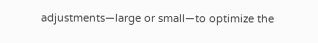adjustments—large or small—to optimize the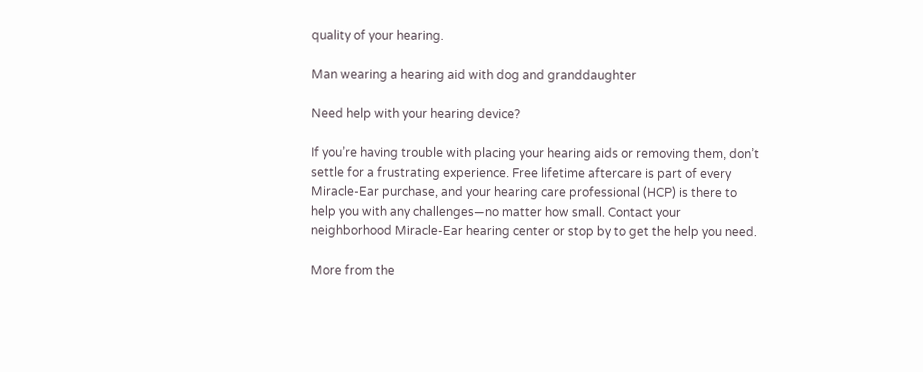quality of your hearing.

Man wearing a hearing aid with dog and granddaughter

Need help with your hearing device?

If you’re having trouble with placing your hearing aids or removing them, don’t settle for a frustrating experience. Free lifetime aftercare is part of every Miracle-Ear purchase, and your hearing care professional (HCP) is there to help you with any challenges—no matter how small. Contact your neighborhood Miracle-Ear hearing center or stop by to get the help you need.

More from the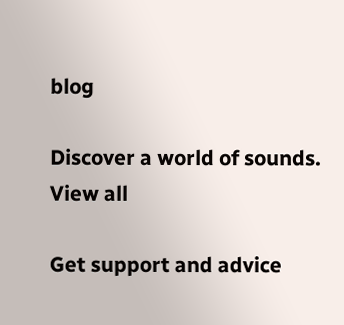blog

Discover a world of sounds.
View all

Get support and advice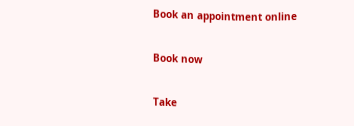Book an appointment online

Book now

Take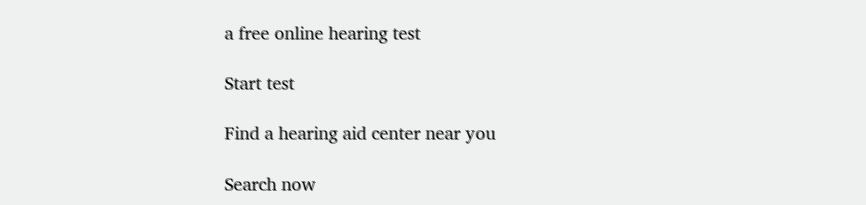a free online hearing test

Start test

Find a hearing aid center near you

Search now